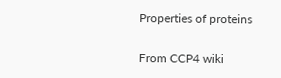Properties of proteins

From CCP4 wiki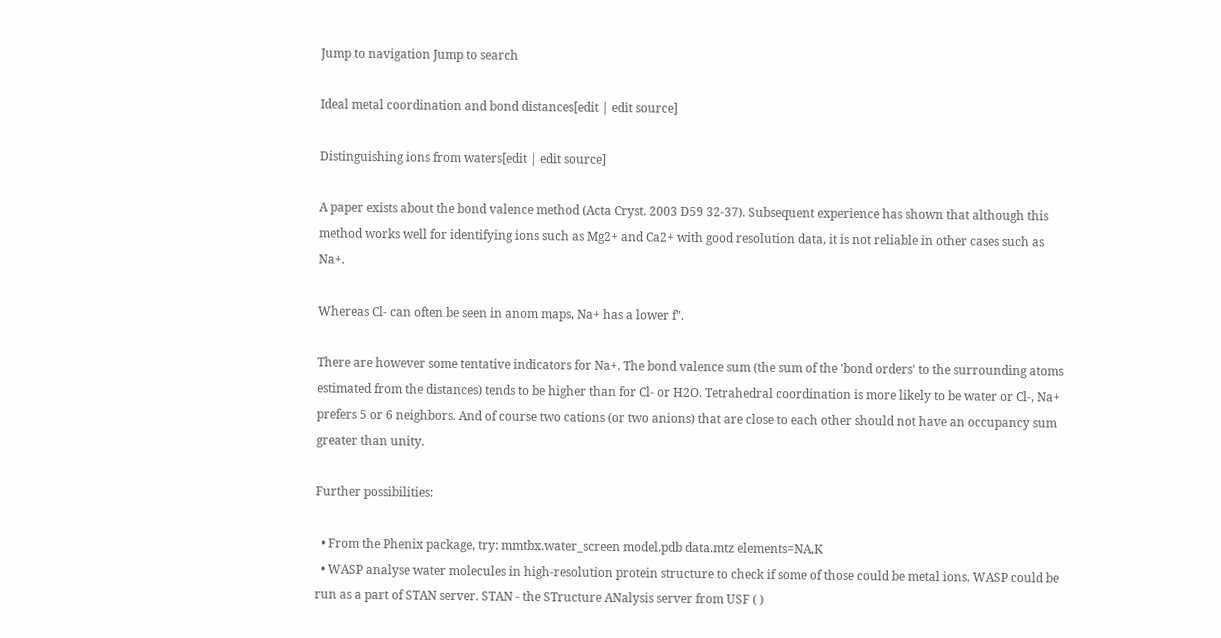Jump to navigation Jump to search

Ideal metal coordination and bond distances[edit | edit source]

Distinguishing ions from waters[edit | edit source]

A paper exists about the bond valence method (Acta Cryst. 2003 D59 32-37). Subsequent experience has shown that although this method works well for identifying ions such as Mg2+ and Ca2+ with good resolution data, it is not reliable in other cases such as Na+.

Whereas Cl- can often be seen in anom maps, Na+ has a lower f".

There are however some tentative indicators for Na+. The bond valence sum (the sum of the 'bond orders' to the surrounding atoms estimated from the distances) tends to be higher than for Cl- or H2O. Tetrahedral coordination is more likely to be water or Cl-, Na+ prefers 5 or 6 neighbors. And of course two cations (or two anions) that are close to each other should not have an occupancy sum greater than unity.

Further possibilities:

  • From the Phenix package, try: mmtbx.water_screen model.pdb data.mtz elements=NA,K
  • WASP analyse water molecules in high-resolution protein structure to check if some of those could be metal ions. WASP could be run as a part of STAN server. STAN - the STructure ANalysis server from USF ( )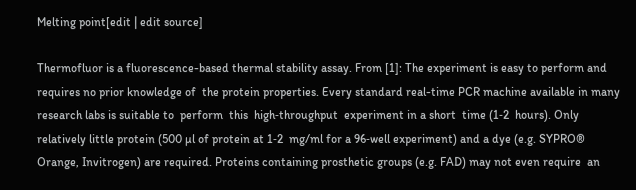Melting point[edit | edit source]

Thermofluor is a fluorescence-based thermal stability assay. From [1]: The experiment is easy to perform and requires no prior knowledge of  the protein properties. Every standard real-time PCR machine available in many research labs is suitable to  perform  this  high‐throughput  experiment in a short  time (1‐2  hours). Only relatively little protein (500 µl of protein at 1‐2  mg/ml for a 96‐well experiment) and a dye (e.g. SYPRO® Orange, Invitrogen) are required. Proteins containing prosthetic groups (e.g. FAD) may not even require  an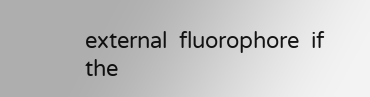external  fluorophore  if  the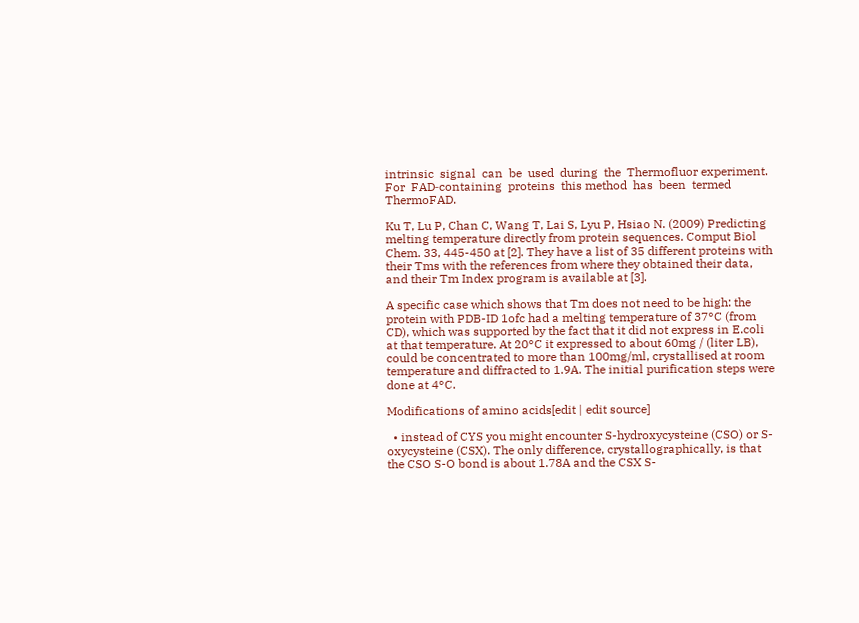intrinsic  signal  can  be  used  during  the  Thermofluor experiment.  For  FAD‐containing  proteins  this method  has  been  termed  ThermoFAD.

Ku T, Lu P, Chan C, Wang T, Lai S, Lyu P, Hsiao N. (2009) Predicting melting temperature directly from protein sequences. Comput Biol Chem. 33, 445-450 at [2]. They have a list of 35 different proteins with their Tms with the references from where they obtained their data, and their Tm Index program is available at [3].

A specific case which shows that Tm does not need to be high: the protein with PDB-ID 1ofc had a melting temperature of 37°C (from CD), which was supported by the fact that it did not express in E.coli at that temperature. At 20°C it expressed to about 60mg / (liter LB), could be concentrated to more than 100mg/ml, crystallised at room temperature and diffracted to 1.9A. The initial purification steps were done at 4°C.

Modifications of amino acids[edit | edit source]

  • instead of CYS you might encounter S-hydroxycysteine (CSO) or S-oxycysteine (CSX). The only difference, crystallographically, is that the CSO S-O bond is about 1.78A and the CSX S-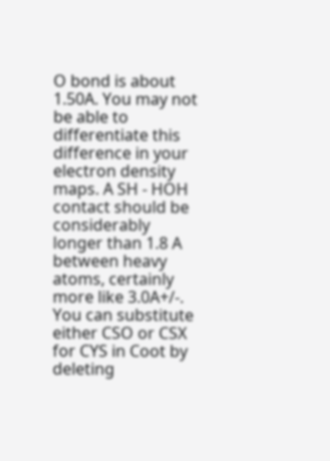O bond is about 1.50A. You may not be able to differentiate this difference in your electron density maps. A SH - HOH contact should be considerably longer than 1.8 A between heavy atoms, certainly more like 3.0A+/-. You can substitute either CSO or CSX for CYS in Coot by deleting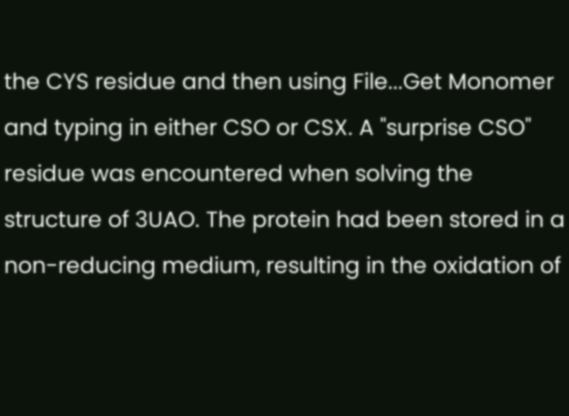the CYS residue and then using File...Get Monomer and typing in either CSO or CSX. A "surprise CSO" residue was encountered when solving the structure of 3UAO. The protein had been stored in a non-reducing medium, resulting in the oxidation of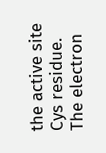the active site Cys residue. The electron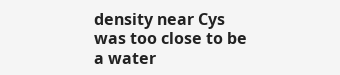density near Cys was too close to be a water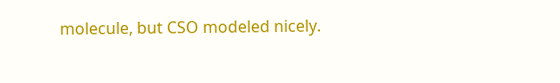molecule, but CSO modeled nicely.